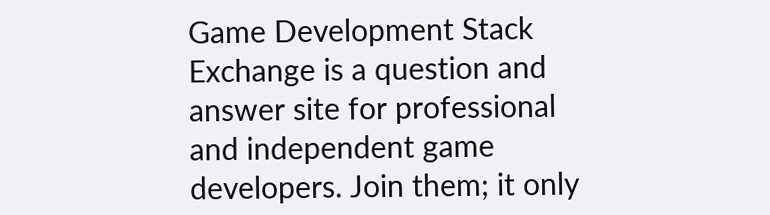Game Development Stack Exchange is a question and answer site for professional and independent game developers. Join them; it only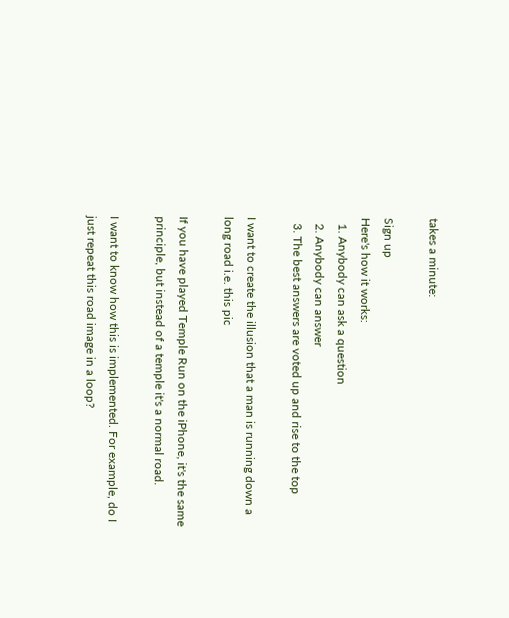takes a minute:

Sign up
Here's how it works:
  1. Anybody can ask a question
  2. Anybody can answer
  3. The best answers are voted up and rise to the top

I want to create the illusion that a man is running down a long road i.e. this pic

If you have played Temple Run on the iPhone, it's the same principle, but instead of a temple it's a normal road.

I want to know how this is implemented. For example, do I just repeat this road image in a loop?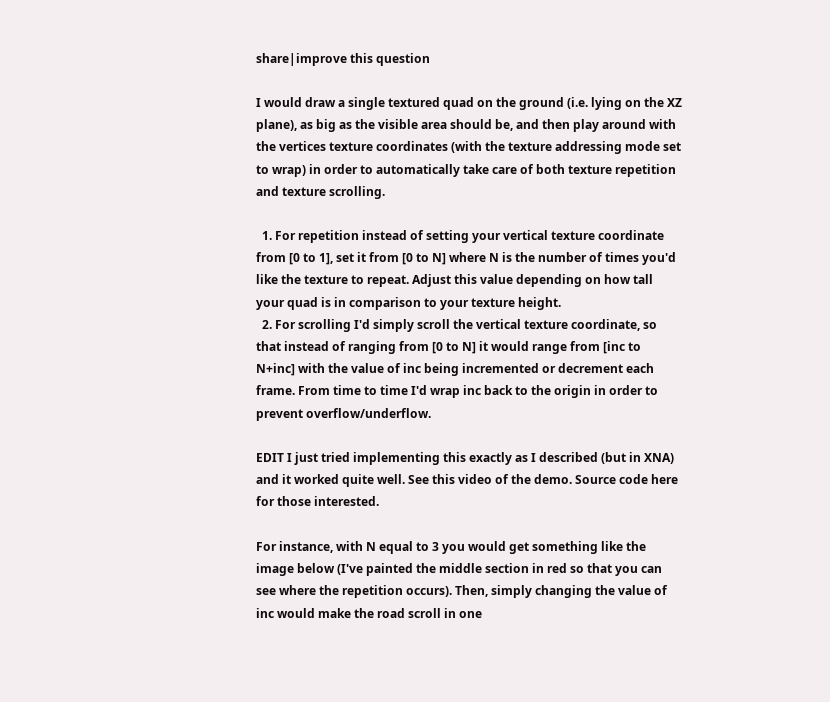share|improve this question

I would draw a single textured quad on the ground (i.e. lying on the XZ plane), as big as the visible area should be, and then play around with the vertices texture coordinates (with the texture addressing mode set to wrap) in order to automatically take care of both texture repetition and texture scrolling.

  1. For repetition instead of setting your vertical texture coordinate from [0 to 1], set it from [0 to N] where N is the number of times you'd like the texture to repeat. Adjust this value depending on how tall your quad is in comparison to your texture height.
  2. For scrolling I'd simply scroll the vertical texture coordinate, so that instead of ranging from [0 to N] it would range from [inc to N+inc] with the value of inc being incremented or decrement each frame. From time to time I'd wrap inc back to the origin in order to prevent overflow/underflow.

EDIT I just tried implementing this exactly as I described (but in XNA) and it worked quite well. See this video of the demo. Source code here for those interested.

For instance, with N equal to 3 you would get something like the image below (I've painted the middle section in red so that you can see where the repetition occurs). Then, simply changing the value of inc would make the road scroll in one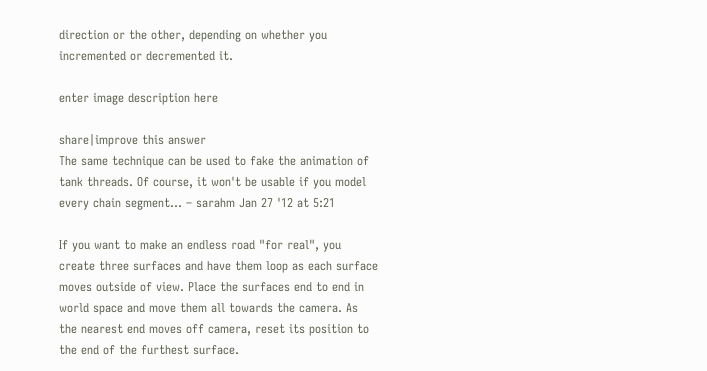direction or the other, depending on whether you incremented or decremented it.

enter image description here

share|improve this answer
The same technique can be used to fake the animation of tank threads. Of course, it won't be usable if you model every chain segment... – sarahm Jan 27 '12 at 5:21

If you want to make an endless road "for real", you create three surfaces and have them loop as each surface moves outside of view. Place the surfaces end to end in world space and move them all towards the camera. As the nearest end moves off camera, reset its position to the end of the furthest surface.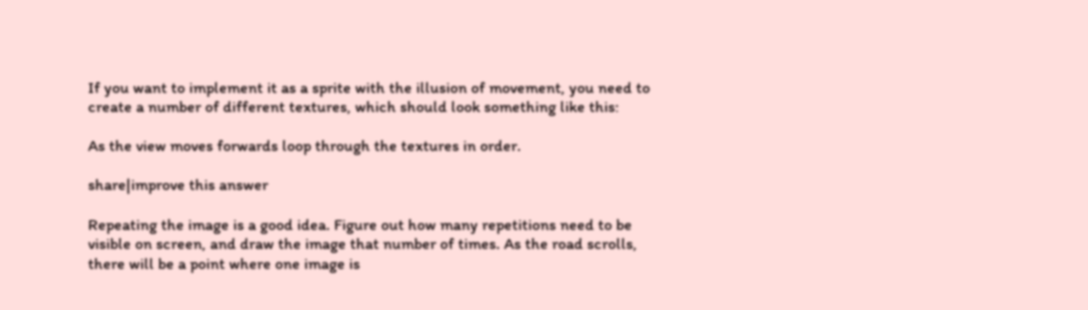If you want to implement it as a sprite with the illusion of movement, you need to create a number of different textures, which should look something like this:

As the view moves forwards loop through the textures in order.

share|improve this answer

Repeating the image is a good idea. Figure out how many repetitions need to be visible on screen, and draw the image that number of times. As the road scrolls, there will be a point where one image is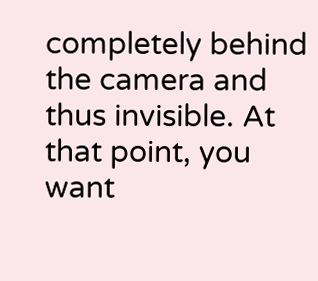completely behind the camera and thus invisible. At that point, you want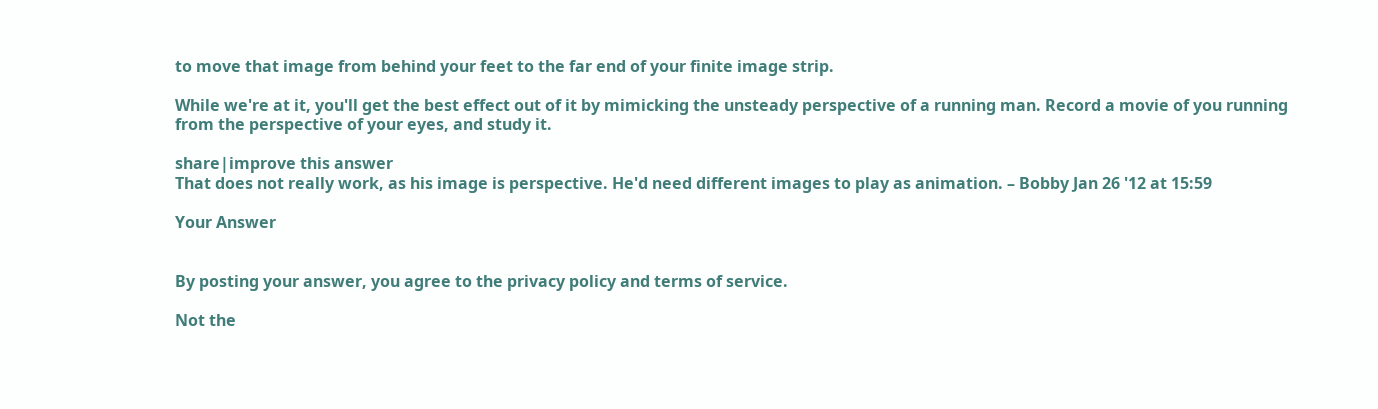to move that image from behind your feet to the far end of your finite image strip.

While we're at it, you'll get the best effect out of it by mimicking the unsteady perspective of a running man. Record a movie of you running from the perspective of your eyes, and study it.

share|improve this answer
That does not really work, as his image is perspective. He'd need different images to play as animation. – Bobby Jan 26 '12 at 15:59

Your Answer


By posting your answer, you agree to the privacy policy and terms of service.

Not the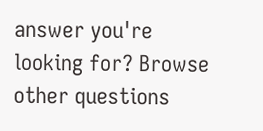answer you're looking for? Browse other questions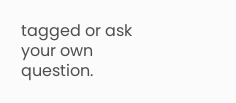tagged or ask your own question.